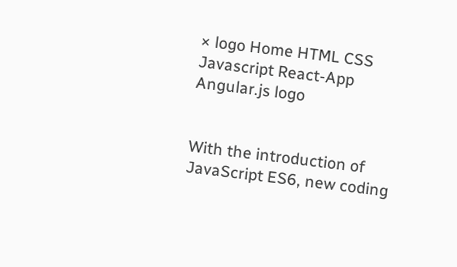× logo Home HTML CSS Javascript React-App Angular.js logo


With the introduction of JavaScript ES6, new coding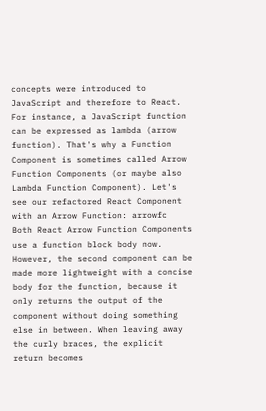concepts were introduced to JavaScript and therefore to React. For instance, a JavaScript function can be expressed as lambda (arrow function). That's why a Function Component is sometimes called Arrow Function Components (or maybe also Lambda Function Component). Let's see our refactored React Component with an Arrow Function: arrowfc
Both React Arrow Function Components use a function block body now. However, the second component can be made more lightweight with a concise body for the function, because it only returns the output of the component without doing something else in between. When leaving away the curly braces, the explicit return becomes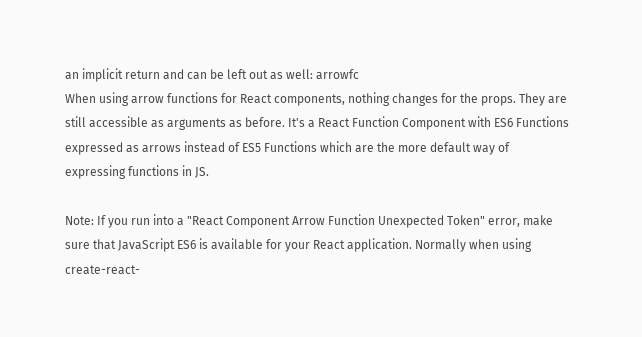an implicit return and can be left out as well: arrowfc
When using arrow functions for React components, nothing changes for the props. They are still accessible as arguments as before. It's a React Function Component with ES6 Functions expressed as arrows instead of ES5 Functions which are the more default way of expressing functions in JS.

Note: If you run into a "React Component Arrow Function Unexpected Token" error, make sure that JavaScript ES6 is available for your React application. Normally when using create-react-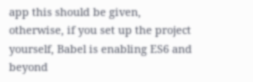app this should be given, otherwise, if you set up the project yourself, Babel is enabling ES6 and beyond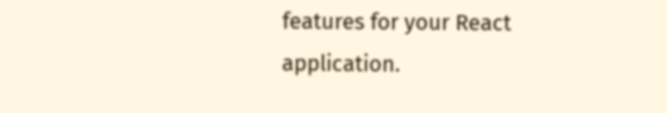features for your React application.